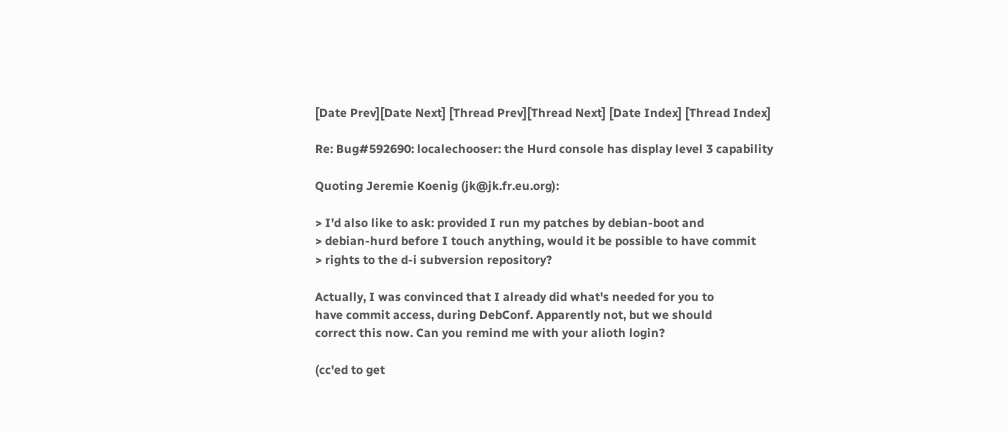[Date Prev][Date Next] [Thread Prev][Thread Next] [Date Index] [Thread Index]

Re: Bug#592690: localechooser: the Hurd console has display level 3 capability

Quoting Jeremie Koenig (jk@jk.fr.eu.org):

> I'd also like to ask: provided I run my patches by debian-boot and
> debian-hurd before I touch anything, would it be possible to have commit
> rights to the d-i subversion repository?

Actually, I was convinced that I already did what's needed for you to
have commit access, during DebConf. Apparently not, but we should
correct this now. Can you remind me with your alioth login?

(cc'ed to get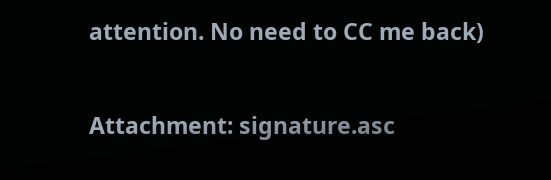attention. No need to CC me back)

Attachment: signature.asc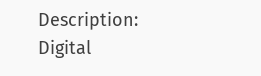Description: Digital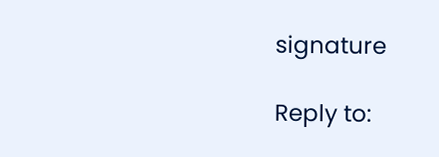signature

Reply to: